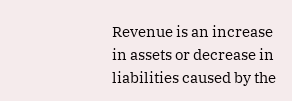Revenue is an increase in assets or decrease in liabilities caused by the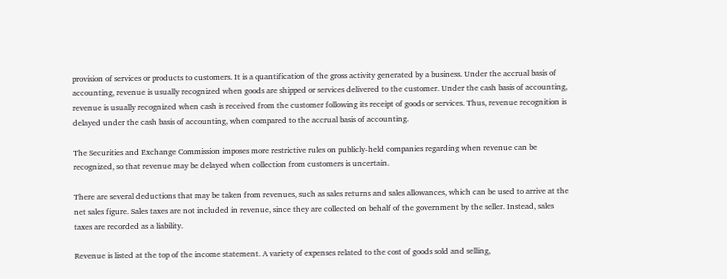provision of services or products to customers. It is a quantification of the gross activity generated by a business. Under the accrual basis of accounting, revenue is usually recognized when goods are shipped or services delivered to the customer. Under the cash basis of accounting, revenue is usually recognized when cash is received from the customer following its receipt of goods or services. Thus, revenue recognition is delayed under the cash basis of accounting, when compared to the accrual basis of accounting.

The Securities and Exchange Commission imposes more restrictive rules on publicly-held companies regarding when revenue can be recognized, so that revenue may be delayed when collection from customers is uncertain.

There are several deductions that may be taken from revenues, such as sales returns and sales allowances, which can be used to arrive at the net sales figure. Sales taxes are not included in revenue, since they are collected on behalf of the government by the seller. Instead, sales taxes are recorded as a liability.

Revenue is listed at the top of the income statement. A variety of expenses related to the cost of goods sold and selling,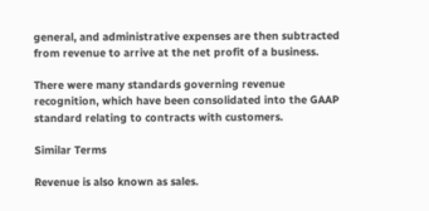general, and administrative expenses are then subtracted from revenue to arrive at the net profit of a business.

There were many standards governing revenue recognition, which have been consolidated into the GAAP standard relating to contracts with customers.

Similar Terms

Revenue is also known as sales.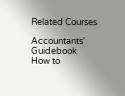Related Courses

Accountants' Guidebook
How to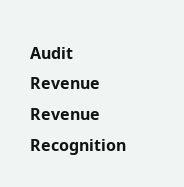Audit Revenue
Revenue Recognition